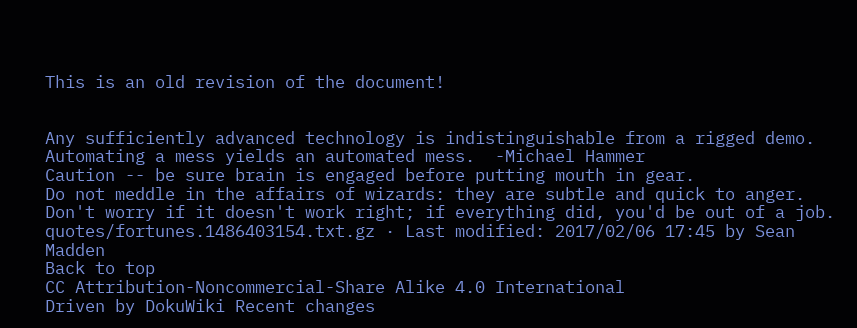This is an old revision of the document!


Any sufficiently advanced technology is indistinguishable from a rigged demo.
Automating a mess yields an automated mess.  -Michael Hammer
Caution -- be sure brain is engaged before putting mouth in gear.
Do not meddle in the affairs of wizards: they are subtle and quick to anger.
Don't worry if it doesn't work right; if everything did, you'd be out of a job.
quotes/fortunes.1486403154.txt.gz · Last modified: 2017/02/06 17:45 by Sean Madden
Back to top
CC Attribution-Noncommercial-Share Alike 4.0 International
Driven by DokuWiki Recent changes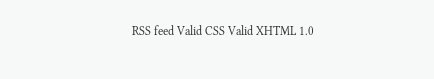RSS feed Valid CSS Valid XHTML 1.0